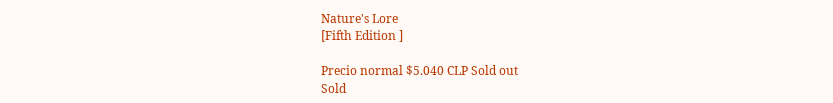Nature's Lore
[Fifth Edition ]

Precio normal $5.040 CLP Sold out
Sold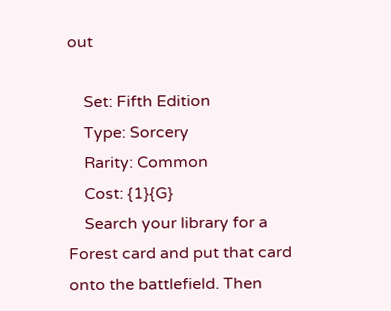out

    Set: Fifth Edition
    Type: Sorcery
    Rarity: Common
    Cost: {1}{G}
    Search your library for a Forest card and put that card onto the battlefield. Then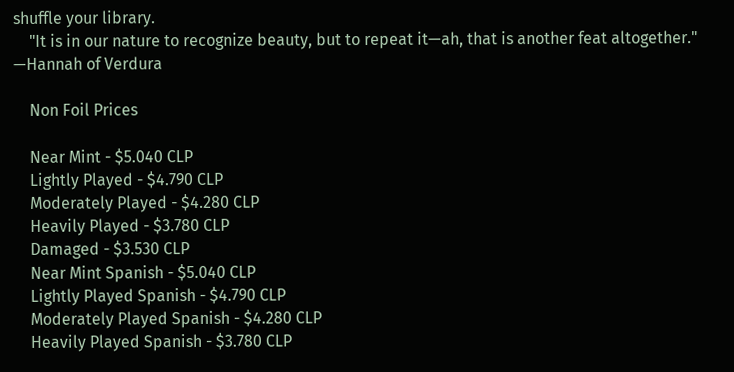shuffle your library.
    "It is in our nature to recognize beauty, but to repeat it—ah, that is another feat altogether." —Hannah of Verdura

    Non Foil Prices

    Near Mint - $5.040 CLP
    Lightly Played - $4.790 CLP
    Moderately Played - $4.280 CLP
    Heavily Played - $3.780 CLP
    Damaged - $3.530 CLP
    Near Mint Spanish - $5.040 CLP
    Lightly Played Spanish - $4.790 CLP
    Moderately Played Spanish - $4.280 CLP
    Heavily Played Spanish - $3.780 CLP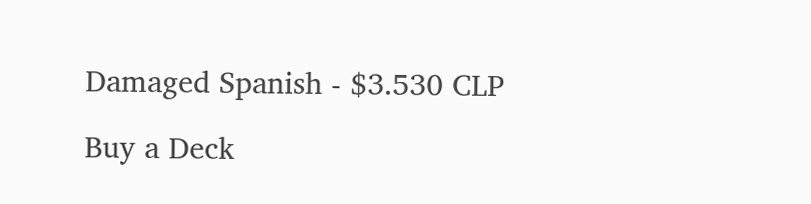Damaged Spanish - $3.530 CLP

Buy a Deck